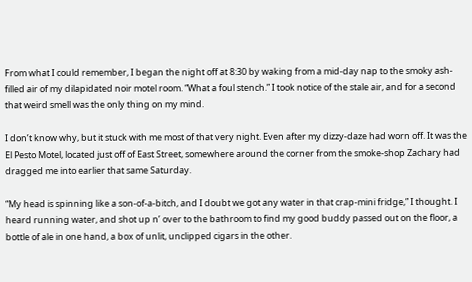From what I could remember, I began the night off at 8:30 by waking from a mid-day nap to the smoky ash-filled air of my dilapidated noir motel room. “What a foul stench.” I took notice of the stale air, and for a second that weird smell was the only thing on my mind.

I don’t know why, but it stuck with me most of that very night. Even after my dizzy-daze had worn off. It was the El Pesto Motel, located just off of East Street, somewhere around the corner from the smoke-shop Zachary had dragged me into earlier that same Saturday.

“My head is spinning like a son-of-a-bitch, and I doubt we got any water in that crap-mini fridge,” I thought. I heard running water, and shot up n’ over to the bathroom to find my good buddy passed out on the floor, a bottle of ale in one hand, a box of unlit, unclipped cigars in the other.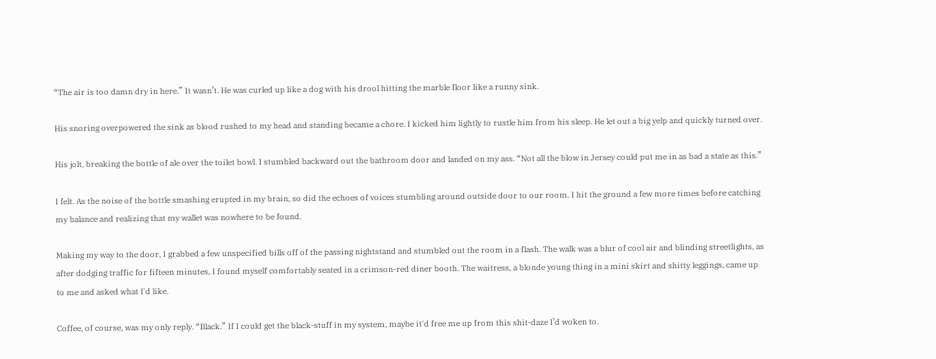“The air is too damn dry in here.” It wasn’t. He was curled up like a dog with his drool hitting the marble floor like a runny sink.

His snoring overpowered the sink as blood rushed to my head and standing became a chore. I kicked him lightly to rustle him from his sleep. He let out a big yelp and quickly turned over.

His jolt, breaking the bottle of ale over the toilet bowl. I stumbled backward out the bathroom door and landed on my ass. “Not all the blow in Jersey could put me in as bad a state as this.”

I felt. As the noise of the bottle smashing erupted in my brain, so did the echoes of voices stumbling around outside door to our room. I hit the ground a few more times before catching my balance and realizing that my wallet was nowhere to be found.

Making my way to the door, I grabbed a few unspecified bills off of the passing nightstand and stumbled out the room in a flash. The walk was a blur of cool air and blinding streetlights, as after dodging traffic for fifteen minutes, I found myself comfortably seated in a crimson-red diner booth. The waitress, a blonde young thing in a mini skirt and shitty leggings, came up to me and asked what I'd like.

Coffee, of course, was my only reply. “Black.” If I could get the black-stuff in my system, maybe it'd free me up from this shit-daze I’d woken to.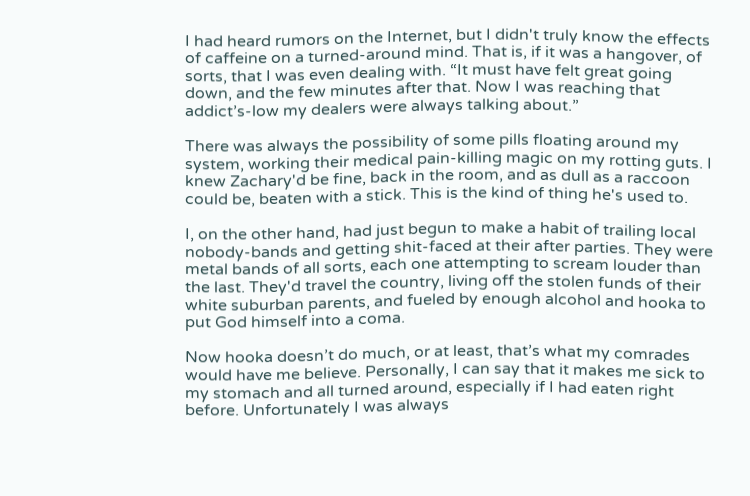I had heard rumors on the Internet, but I didn't truly know the effects of caffeine on a turned-around mind. That is, if it was a hangover, of sorts, that I was even dealing with. “It must have felt great going down, and the few minutes after that. Now I was reaching that addict’s-low my dealers were always talking about.”

There was always the possibility of some pills floating around my system, working their medical pain-killing magic on my rotting guts. I knew Zachary'd be fine, back in the room, and as dull as a raccoon could be, beaten with a stick. This is the kind of thing he's used to.

I, on the other hand, had just begun to make a habit of trailing local nobody-bands and getting shit-faced at their after parties. They were metal bands of all sorts, each one attempting to scream louder than the last. They'd travel the country, living off the stolen funds of their white suburban parents, and fueled by enough alcohol and hooka to put God himself into a coma.

Now hooka doesn’t do much, or at least, that’s what my comrades would have me believe. Personally, I can say that it makes me sick to my stomach and all turned around, especially if I had eaten right before. Unfortunately I was always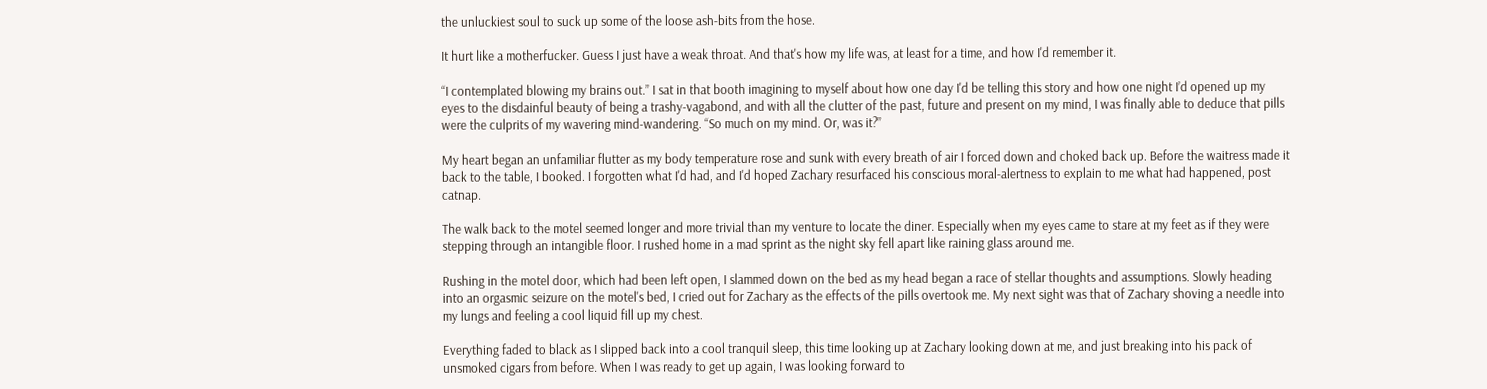the unluckiest soul to suck up some of the loose ash-bits from the hose.

It hurt like a motherfucker. Guess I just have a weak throat. And that's how my life was, at least for a time, and how I'd remember it.

“I contemplated blowing my brains out.” I sat in that booth imagining to myself about how one day I'd be telling this story and how one night I’d opened up my eyes to the disdainful beauty of being a trashy-vagabond, and with all the clutter of the past, future and present on my mind, I was finally able to deduce that pills were the culprits of my wavering mind-wandering. “So much on my mind. Or, was it?”

My heart began an unfamiliar flutter as my body temperature rose and sunk with every breath of air I forced down and choked back up. Before the waitress made it back to the table, I booked. I forgotten what I'd had, and I'd hoped Zachary resurfaced his conscious moral-alertness to explain to me what had happened, post catnap.

The walk back to the motel seemed longer and more trivial than my venture to locate the diner. Especially when my eyes came to stare at my feet as if they were stepping through an intangible floor. I rushed home in a mad sprint as the night sky fell apart like raining glass around me.

Rushing in the motel door, which had been left open, I slammed down on the bed as my head began a race of stellar thoughts and assumptions. Slowly heading into an orgasmic seizure on the motel's bed, I cried out for Zachary as the effects of the pills overtook me. My next sight was that of Zachary shoving a needle into my lungs and feeling a cool liquid fill up my chest.

Everything faded to black as I slipped back into a cool tranquil sleep, this time looking up at Zachary looking down at me, and just breaking into his pack of unsmoked cigars from before. When I was ready to get up again, I was looking forward to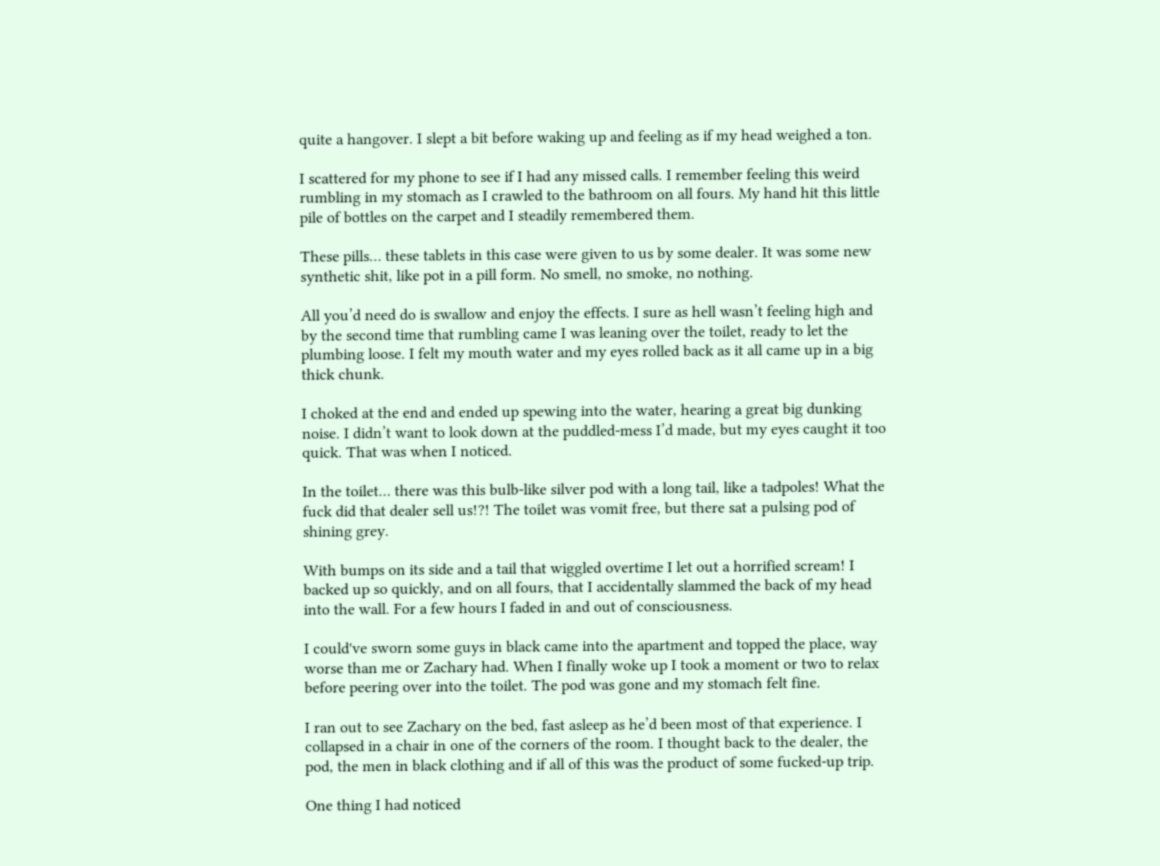quite a hangover. I slept a bit before waking up and feeling as if my head weighed a ton.

I scattered for my phone to see if I had any missed calls. I remember feeling this weird rumbling in my stomach as I crawled to the bathroom on all fours. My hand hit this little pile of bottles on the carpet and I steadily remembered them.

These pills… these tablets in this case were given to us by some dealer. It was some new synthetic shit, like pot in a pill form. No smell, no smoke, no nothing.

All you’d need do is swallow and enjoy the effects. I sure as hell wasn’t feeling high and by the second time that rumbling came I was leaning over the toilet, ready to let the plumbing loose. I felt my mouth water and my eyes rolled back as it all came up in a big thick chunk.

I choked at the end and ended up spewing into the water, hearing a great big dunking noise. I didn’t want to look down at the puddled-mess I’d made, but my eyes caught it too quick. That was when I noticed.

In the toilet… there was this bulb-like silver pod with a long tail, like a tadpoles! What the fuck did that dealer sell us!?! The toilet was vomit free, but there sat a pulsing pod of shining grey.

With bumps on its side and a tail that wiggled overtime I let out a horrified scream! I backed up so quickly, and on all fours, that I accidentally slammed the back of my head into the wall. For a few hours I faded in and out of consciousness.

I could've sworn some guys in black came into the apartment and topped the place, way worse than me or Zachary had. When I finally woke up I took a moment or two to relax before peering over into the toilet. The pod was gone and my stomach felt fine.

I ran out to see Zachary on the bed, fast asleep as he’d been most of that experience. I collapsed in a chair in one of the corners of the room. I thought back to the dealer, the pod, the men in black clothing and if all of this was the product of some fucked-up trip.

One thing I had noticed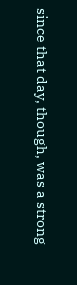since that day, though, was a strong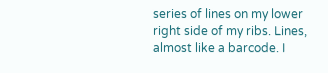series of lines on my lower right side of my ribs. Lines, almost like a barcode. I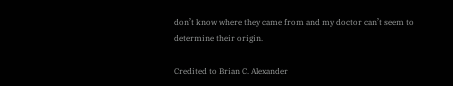don’t know where they came from and my doctor can’t seem to determine their origin.

Credited to Brian C. Alexander